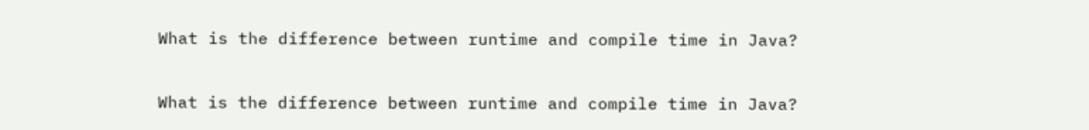What is the difference between runtime and compile time in Java?

What is the difference between runtime and compile time in Java?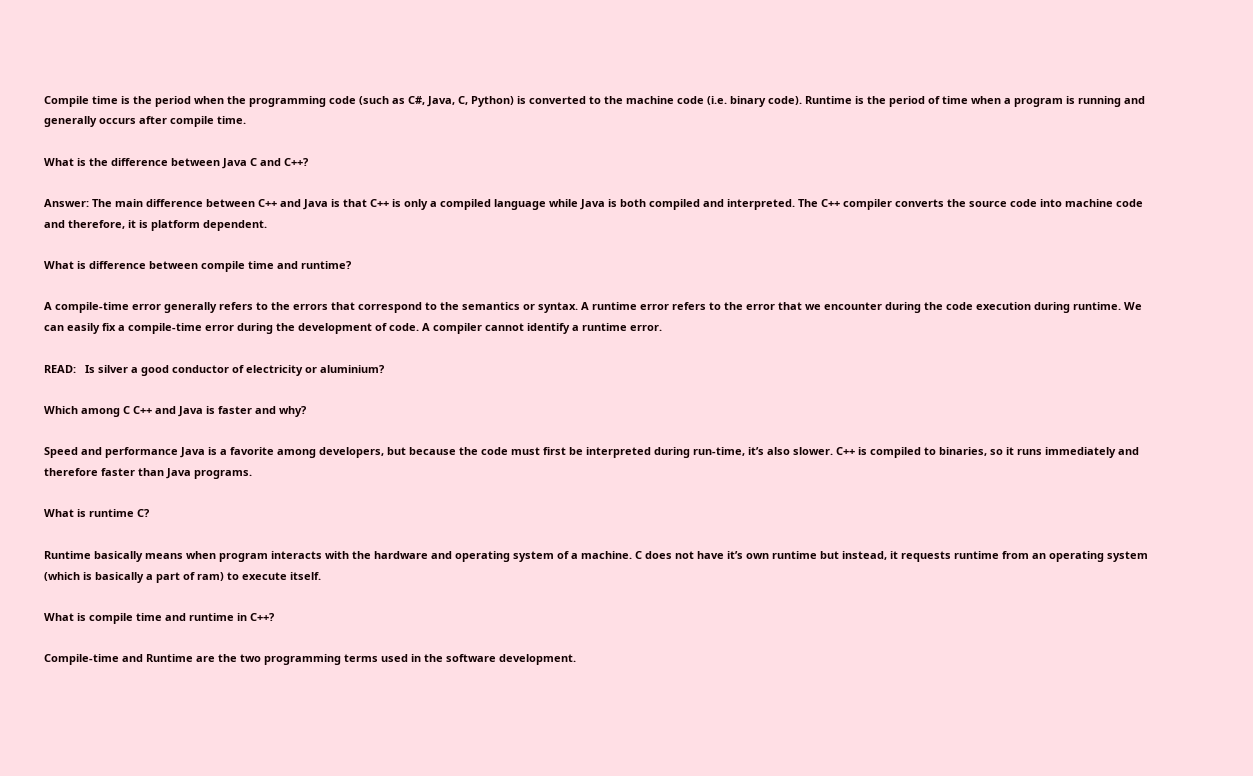Compile time is the period when the programming code (such as C#, Java, C, Python) is converted to the machine code (i.e. binary code). Runtime is the period of time when a program is running and generally occurs after compile time.

What is the difference between Java C and C++?

Answer: The main difference between C++ and Java is that C++ is only a compiled language while Java is both compiled and interpreted. The C++ compiler converts the source code into machine code and therefore, it is platform dependent.

What is difference between compile time and runtime?

A compile-time error generally refers to the errors that correspond to the semantics or syntax. A runtime error refers to the error that we encounter during the code execution during runtime. We can easily fix a compile-time error during the development of code. A compiler cannot identify a runtime error.

READ:   Is silver a good conductor of electricity or aluminium?

Which among C C++ and Java is faster and why?

Speed and performance Java is a favorite among developers, but because the code must first be interpreted during run-time, it’s also slower. C++ is compiled to binaries, so it runs immediately and therefore faster than Java programs.

What is runtime C?

Runtime basically means when program interacts with the hardware and operating system of a machine. C does not have it’s own runtime but instead, it requests runtime from an operating system (which is basically a part of ram) to execute itself.

What is compile time and runtime in C++?

Compile-time and Runtime are the two programming terms used in the software development.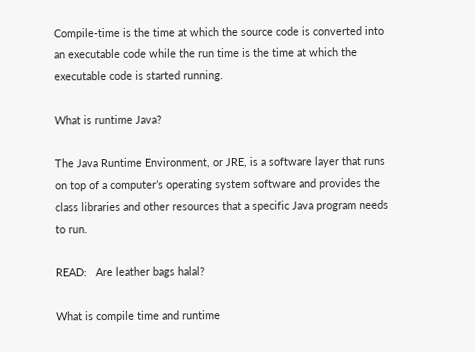Compile-time is the time at which the source code is converted into an executable code while the run time is the time at which the executable code is started running.

What is runtime Java?

The Java Runtime Environment, or JRE, is a software layer that runs on top of a computer’s operating system software and provides the class libraries and other resources that a specific Java program needs to run.

READ:   Are leather bags halal?

What is compile time and runtime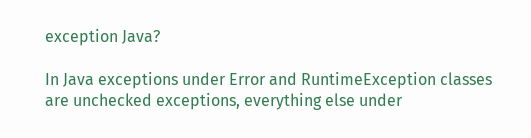exception Java?

In Java exceptions under Error and RuntimeException classes are unchecked exceptions, everything else under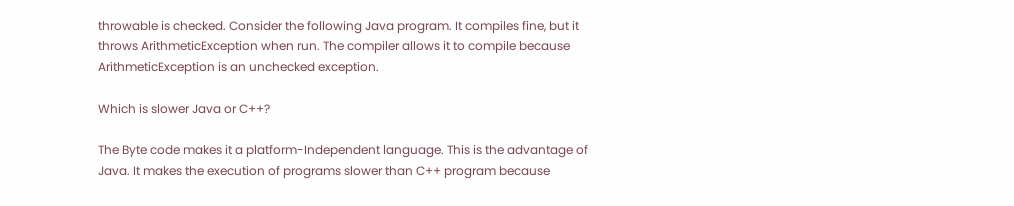throwable is checked. Consider the following Java program. It compiles fine, but it throws ArithmeticException when run. The compiler allows it to compile because ArithmeticException is an unchecked exception.

Which is slower Java or C++?

The Byte code makes it a platform-Independent language. This is the advantage of Java. It makes the execution of programs slower than C++ program because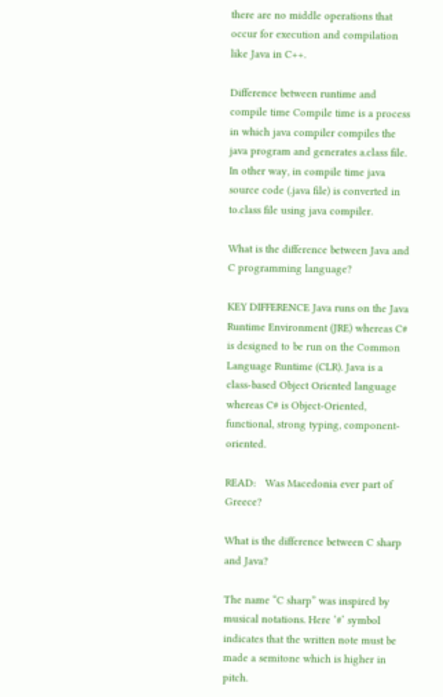there are no middle operations that occur for execution and compilation like Java in C++.

Difference between runtime and compile time Compile time is a process in which java compiler compiles the java program and generates a.class file. In other way, in compile time java source code (.java file) is converted in to.class file using java compiler.

What is the difference between Java and C programming language?

KEY DIFFERENCE Java runs on the Java Runtime Environment (JRE) whereas C# is designed to be run on the Common Language Runtime (CLR). Java is a class-based Object Oriented language whereas C# is Object-Oriented, functional, strong typing, component-oriented.

READ:   Was Macedonia ever part of Greece?

What is the difference between C sharp and Java?

The name “C sharp” was inspired by musical notations. Here ‘#’ symbol indicates that the written note must be made a semitone which is higher in pitch.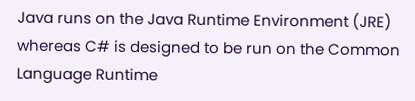Java runs on the Java Runtime Environment (JRE) whereas C# is designed to be run on the Common Language Runtime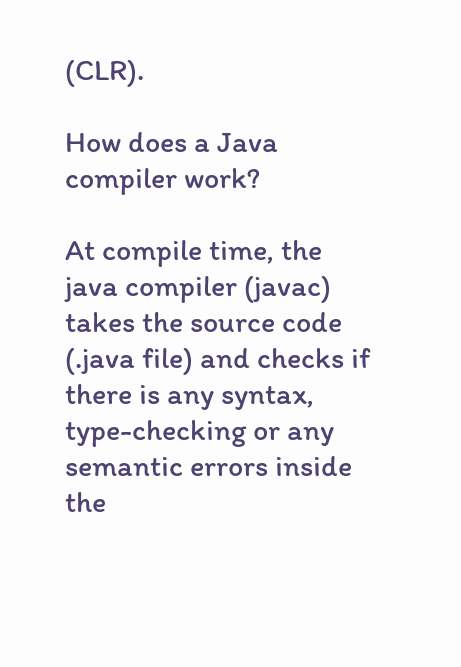(CLR).

How does a Java compiler work?

At compile time, the java compiler (javac) takes the source code (.java file) and checks if there is any syntax, type-checking or any semantic errors inside the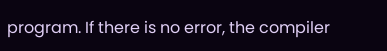program. If there is no error, the compiler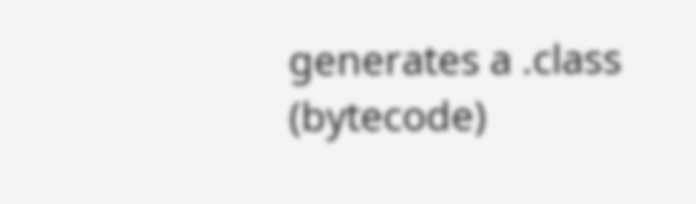generates a .class (bytecode)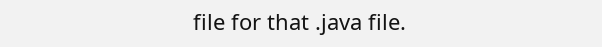file for that .java file.